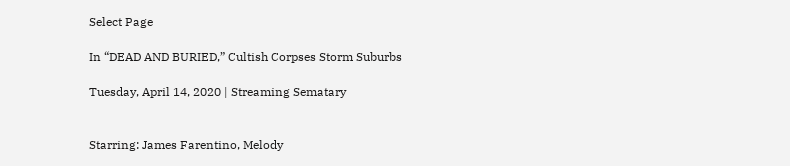Select Page

In “DEAD AND BURIED,” Cultish Corpses Storm Suburbs

Tuesday, April 14, 2020 | Streaming Sematary


Starring: James Farentino, Melody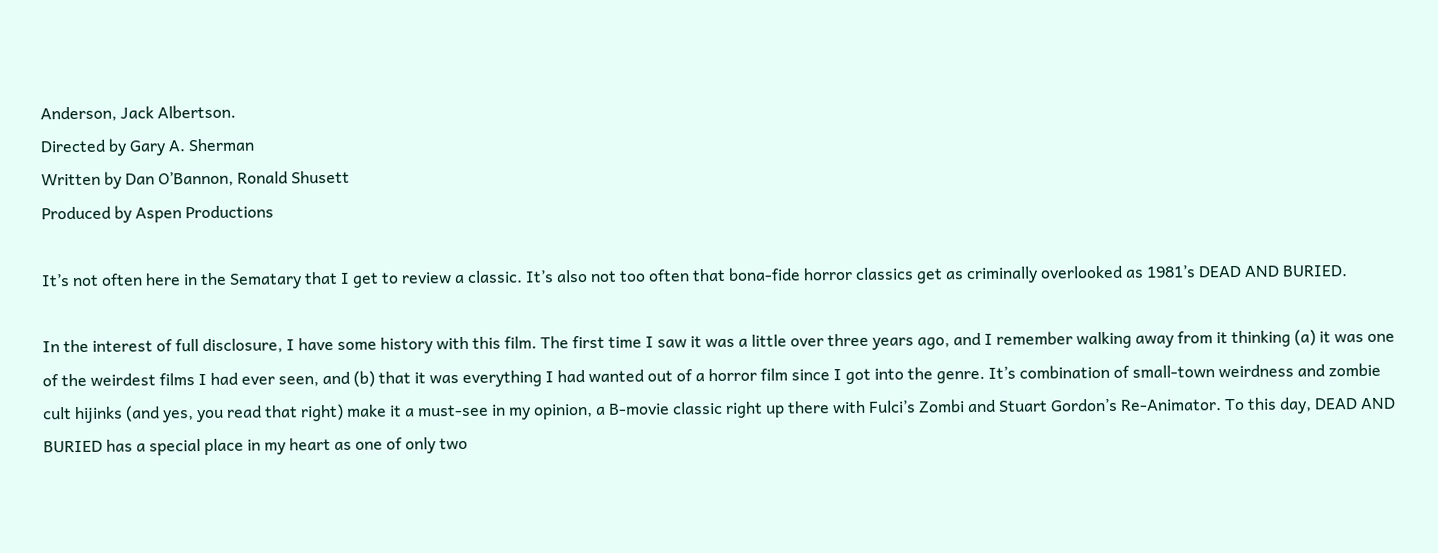Anderson, Jack Albertson.
Directed by Gary A. Sherman
Written by Dan O’Bannon, Ronald Shusett
Produced by Aspen Productions

It’s not often here in the Sematary that I get to review a classic. It’s also not too often that bona-fide horror classics get as criminally overlooked as 1981’s DEAD AND BURIED.

In the interest of full disclosure, I have some history with this film. The first time I saw it was a little over three years ago, and I remember walking away from it thinking (a) it was one of the weirdest films I had ever seen, and (b) that it was everything I had wanted out of a horror film since I got into the genre. It’s combination of small-town weirdness and zombie cult hijinks (and yes, you read that right) make it a must-see in my opinion, a B-movie classic right up there with Fulci’s Zombi and Stuart Gordon’s Re-Animator. To this day, DEAD AND BURIED has a special place in my heart as one of only two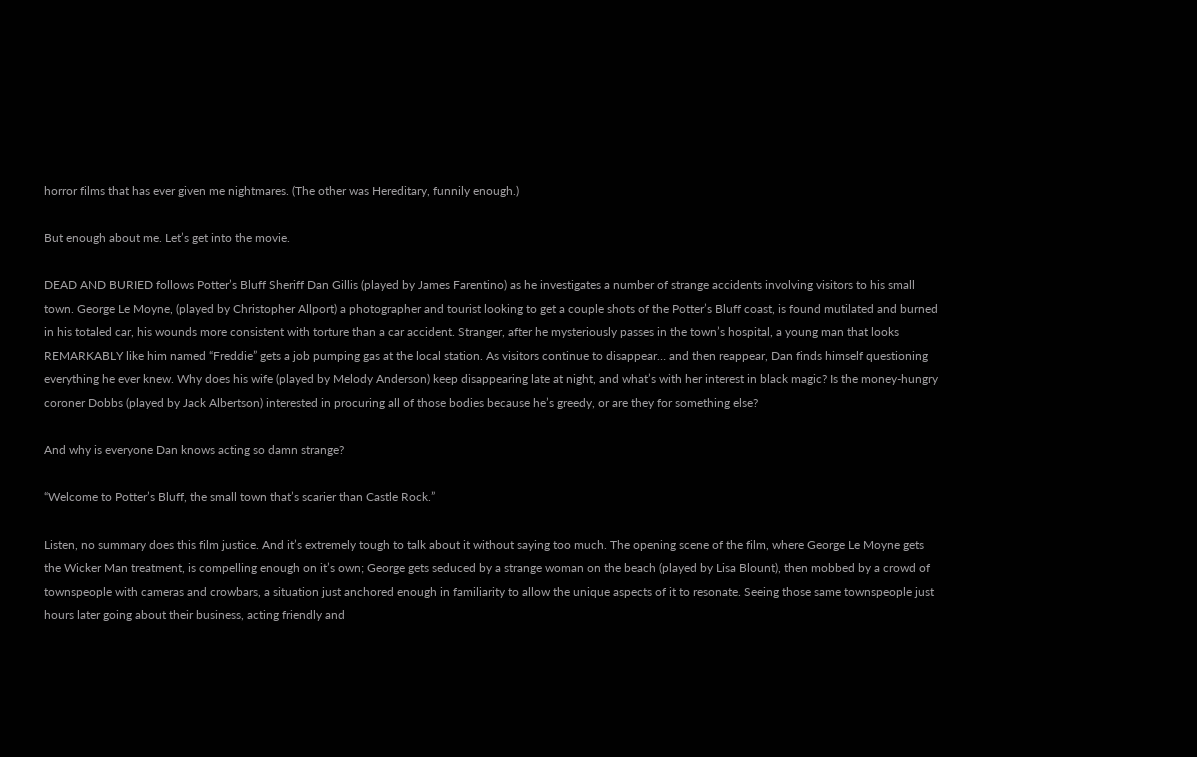horror films that has ever given me nightmares. (The other was Hereditary, funnily enough.)

But enough about me. Let’s get into the movie.

DEAD AND BURIED follows Potter’s Bluff Sheriff Dan Gillis (played by James Farentino) as he investigates a number of strange accidents involving visitors to his small town. George Le Moyne, (played by Christopher Allport) a photographer and tourist looking to get a couple shots of the Potter’s Bluff coast, is found mutilated and burned in his totaled car, his wounds more consistent with torture than a car accident. Stranger, after he mysteriously passes in the town’s hospital, a young man that looks REMARKABLY like him named “Freddie” gets a job pumping gas at the local station. As visitors continue to disappear… and then reappear, Dan finds himself questioning everything he ever knew. Why does his wife (played by Melody Anderson) keep disappearing late at night, and what’s with her interest in black magic? Is the money-hungry coroner Dobbs (played by Jack Albertson) interested in procuring all of those bodies because he’s greedy, or are they for something else?

And why is everyone Dan knows acting so damn strange?

“Welcome to Potter’s Bluff, the small town that’s scarier than Castle Rock.”

Listen, no summary does this film justice. And it’s extremely tough to talk about it without saying too much. The opening scene of the film, where George Le Moyne gets the Wicker Man treatment, is compelling enough on it’s own; George gets seduced by a strange woman on the beach (played by Lisa Blount), then mobbed by a crowd of townspeople with cameras and crowbars, a situation just anchored enough in familiarity to allow the unique aspects of it to resonate. Seeing those same townspeople just hours later going about their business, acting friendly and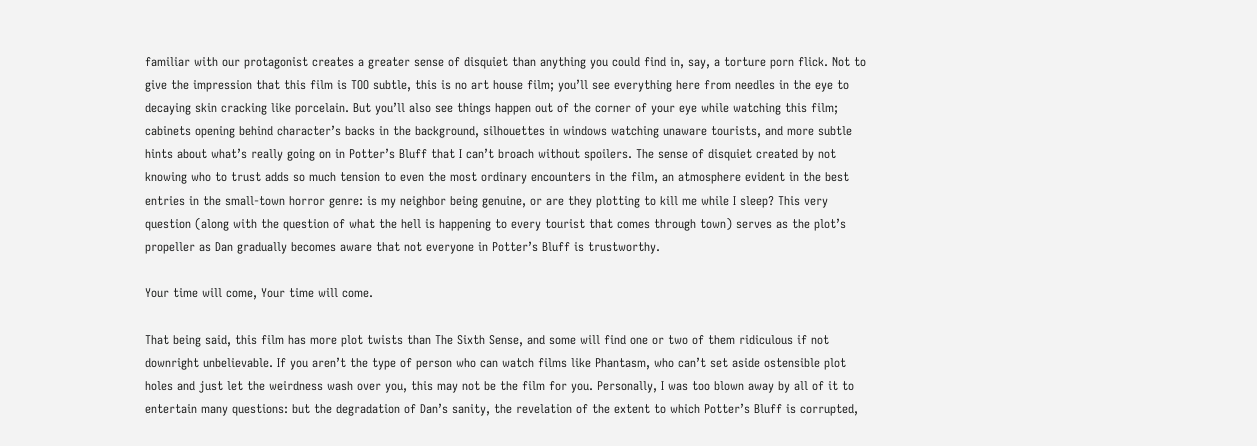familiar with our protagonist creates a greater sense of disquiet than anything you could find in, say, a torture porn flick. Not to give the impression that this film is TOO subtle, this is no art house film; you’ll see everything here from needles in the eye to decaying skin cracking like porcelain. But you’ll also see things happen out of the corner of your eye while watching this film; cabinets opening behind character’s backs in the background, silhouettes in windows watching unaware tourists, and more subtle hints about what’s really going on in Potter’s Bluff that I can’t broach without spoilers. The sense of disquiet created by not knowing who to trust adds so much tension to even the most ordinary encounters in the film, an atmosphere evident in the best entries in the small-town horror genre: is my neighbor being genuine, or are they plotting to kill me while I sleep? This very question (along with the question of what the hell is happening to every tourist that comes through town) serves as the plot’s propeller as Dan gradually becomes aware that not everyone in Potter’s Bluff is trustworthy.

Your time will come, Your time will come.

That being said, this film has more plot twists than The Sixth Sense, and some will find one or two of them ridiculous if not downright unbelievable. If you aren’t the type of person who can watch films like Phantasm, who can’t set aside ostensible plot holes and just let the weirdness wash over you, this may not be the film for you. Personally, I was too blown away by all of it to entertain many questions: but the degradation of Dan’s sanity, the revelation of the extent to which Potter’s Bluff is corrupted,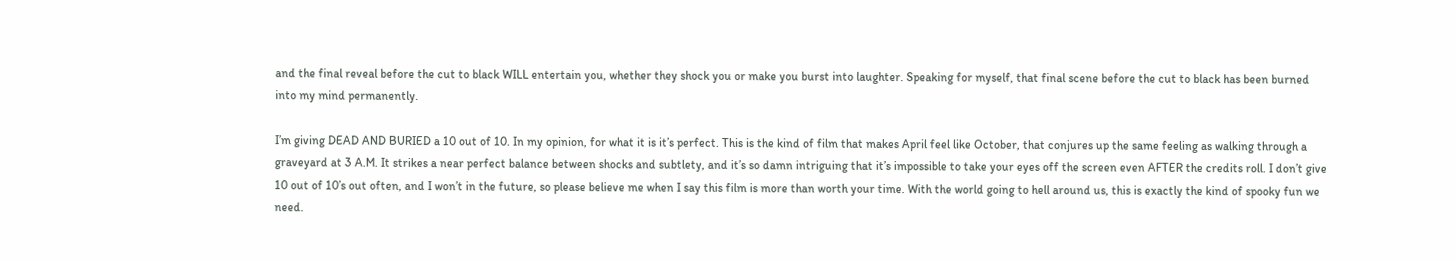and the final reveal before the cut to black WILL entertain you, whether they shock you or make you burst into laughter. Speaking for myself, that final scene before the cut to black has been burned into my mind permanently.

I’m giving DEAD AND BURIED a 10 out of 10. In my opinion, for what it is it’s perfect. This is the kind of film that makes April feel like October, that conjures up the same feeling as walking through a graveyard at 3 A.M. It strikes a near perfect balance between shocks and subtlety, and it’s so damn intriguing that it’s impossible to take your eyes off the screen even AFTER the credits roll. I don’t give 10 out of 10’s out often, and I won’t in the future, so please believe me when I say this film is more than worth your time. With the world going to hell around us, this is exactly the kind of spooky fun we need.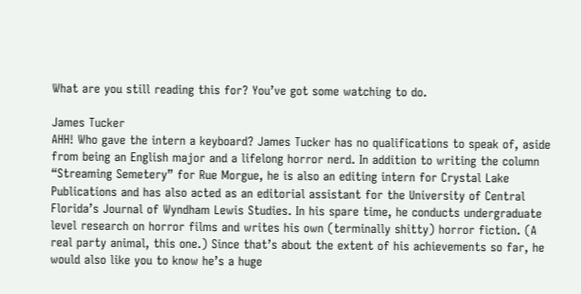What are you still reading this for? You’ve got some watching to do.

James Tucker
AHH! Who gave the intern a keyboard? James Tucker has no qualifications to speak of, aside from being an English major and a lifelong horror nerd. In addition to writing the column “Streaming Semetery” for Rue Morgue, he is also an editing intern for Crystal Lake Publications and has also acted as an editorial assistant for the University of Central Florida’s Journal of Wyndham Lewis Studies. In his spare time, he conducts undergraduate level research on horror films and writes his own (terminally shitty) horror fiction. (A real party animal, this one.) Since that’s about the extent of his achievements so far, he would also like you to know he’s a huge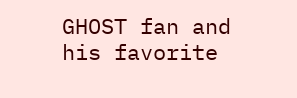GHOST fan and his favorite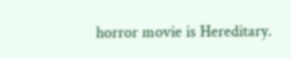horror movie is Hereditary.